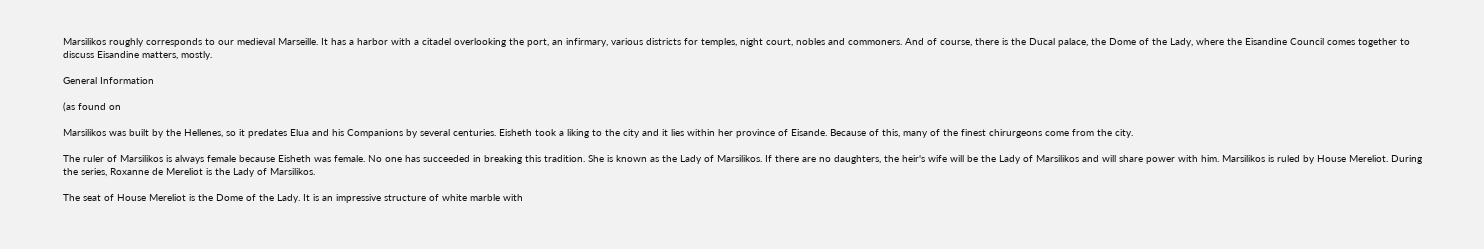Marsilikos roughly corresponds to our medieval Marseille. It has a harbor with a citadel overlooking the port, an infirmary, various districts for temples, night court, nobles and commoners. And of course, there is the Ducal palace, the Dome of the Lady, where the Eisandine Council comes together to discuss Eisandine matters, mostly.

General Information

(as found on

Marsilikos was built by the Hellenes, so it predates Elua and his Companions by several centuries. Eisheth took a liking to the city and it lies within her province of Eisande. Because of this, many of the finest chirurgeons come from the city.

The ruler of Marsilikos is always female because Eisheth was female. No one has succeeded in breaking this tradition. She is known as the Lady of Marsilikos. If there are no daughters, the heir's wife will be the Lady of Marsilikos and will share power with him. Marsilikos is ruled by House Mereliot. During the series, Roxanne de Mereliot is the Lady of Marsilikos.

The seat of House Mereliot is the Dome of the Lady. It is an impressive structure of white marble with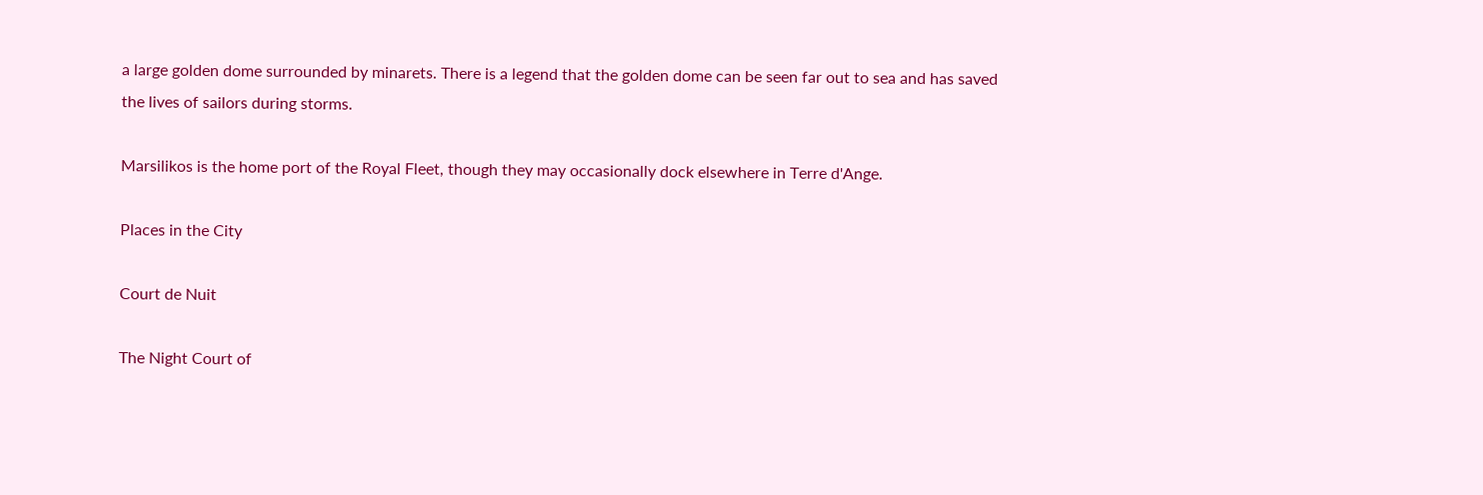a large golden dome surrounded by minarets. There is a legend that the golden dome can be seen far out to sea and has saved the lives of sailors during storms.

Marsilikos is the home port of the Royal Fleet, though they may occasionally dock elsewhere in Terre d'Ange.

Places in the City

Court de Nuit

The Night Court of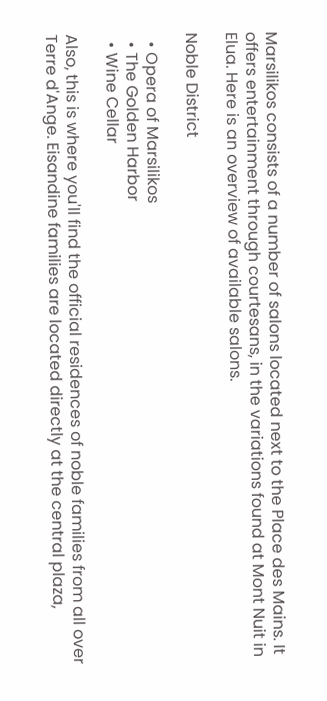Marsilikos consists of a number of salons located next to the Place des Mains. It offers entertainment through courtesans, in the variations found at Mont Nuit in Elua. Here is an overview of available salons.

Noble District

  • Opera of Marsilikos
  • The Golden Harbor
  • Wine Cellar

Also, this is where you'll find the official residences of noble families from all over Terre d'Ange. Eisandine families are located directly at the central plaza,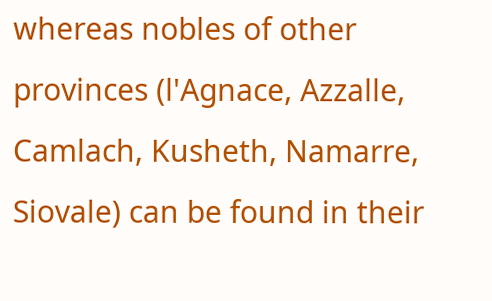whereas nobles of other provinces (l'Agnace, Azzalle, Camlach, Kusheth, Namarre, Siovale) can be found in their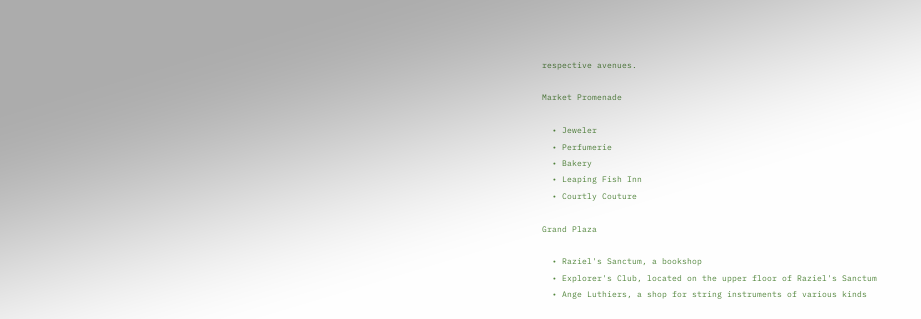respective avenues.

Market Promenade

  • Jeweler
  • Perfumerie
  • Bakery
  • Leaping Fish Inn
  • Courtly Couture

Grand Plaza

  • Raziel's Sanctum, a bookshop
  • Explorer's Club, located on the upper floor of Raziel's Sanctum
  • Ange Luthiers, a shop for string instruments of various kinds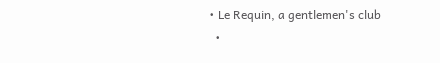• Le Requin, a gentlemen's club
  •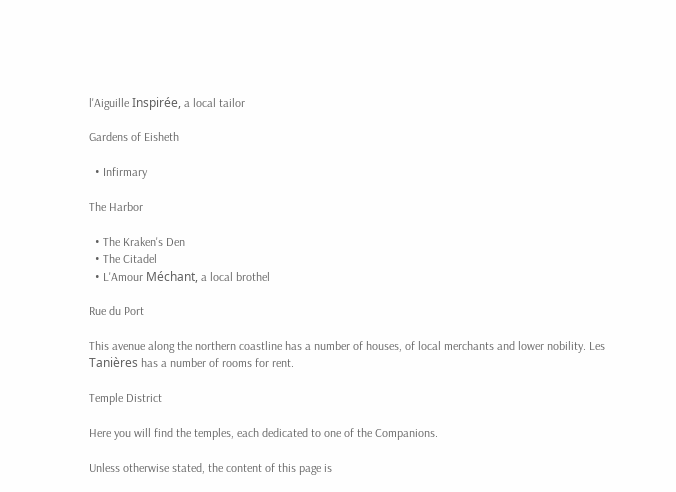l'Aiguille Inspirée, a local tailor

Gardens of Eisheth

  • Infirmary

The Harbor

  • The Kraken's Den
  • The Citadel
  • L'Amour Méchant, a local brothel

Rue du Port

This avenue along the northern coastline has a number of houses, of local merchants and lower nobility. Les Tanières has a number of rooms for rent.

Temple District

Here you will find the temples, each dedicated to one of the Companions.

Unless otherwise stated, the content of this page is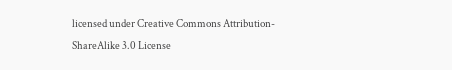licensed under Creative Commons Attribution-ShareAlike 3.0 License